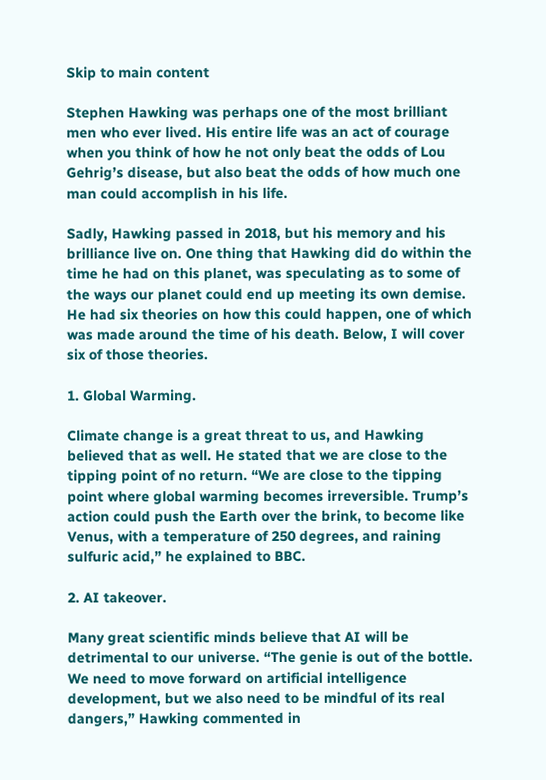Skip to main content

Stephen Hawking was perhaps one of the most brilliant men who ever lived. His entire life was an act of courage when you think of how he not only beat the odds of Lou Gehrig’s disease, but also beat the odds of how much one man could accomplish in his life.

Sadly, Hawking passed in 2018, but his memory and his brilliance live on. One thing that Hawking did do within the time he had on this planet, was speculating as to some of the ways our planet could end up meeting its own demise. He had six theories on how this could happen, one of which was made around the time of his death. Below, I will cover six of those theories.

1. Global Warming.

Climate change is a great threat to us, and Hawking believed that as well. He stated that we are close to the tipping point of no return. “We are close to the tipping point where global warming becomes irreversible. Trump’s action could push the Earth over the brink, to become like Venus, with a temperature of 250 degrees, and raining sulfuric acid,” he explained to BBC.

2. AI takeover.

Many great scientific minds believe that AI will be detrimental to our universe. “The genie is out of the bottle. We need to move forward on artificial intelligence development, but we also need to be mindful of its real dangers,” Hawking commented in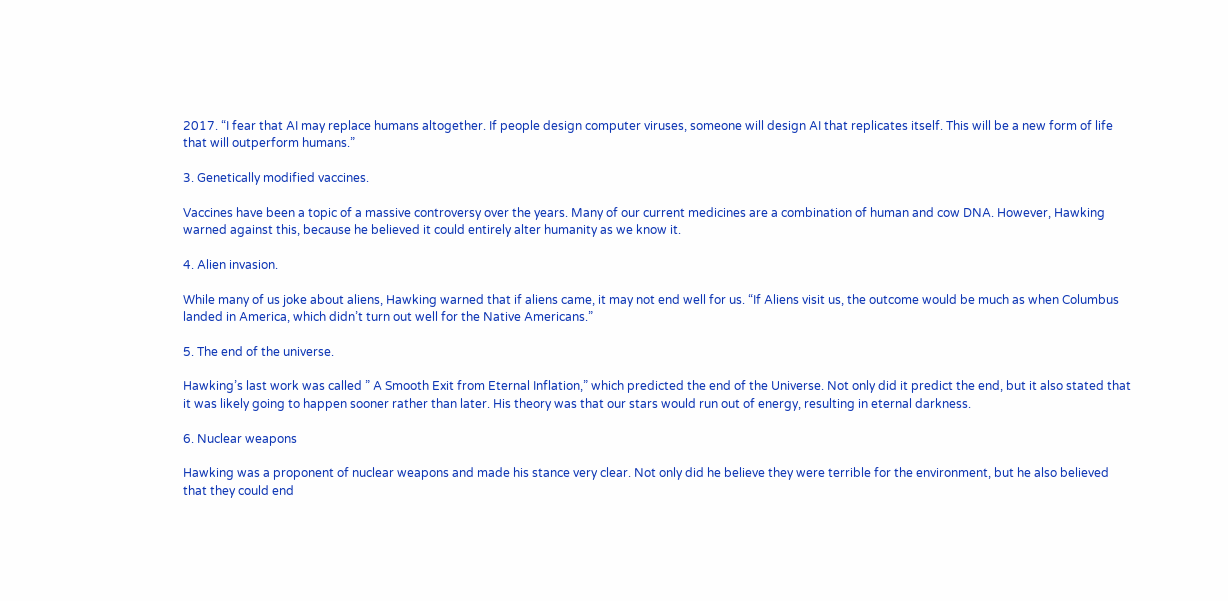2017. “I fear that AI may replace humans altogether. If people design computer viruses, someone will design AI that replicates itself. This will be a new form of life that will outperform humans.”

3. Genetically modified vaccines.

Vaccines have been a topic of a massive controversy over the years. Many of our current medicines are a combination of human and cow DNA. However, Hawking warned against this, because he believed it could entirely alter humanity as we know it.

4. Alien invasion.

While many of us joke about aliens, Hawking warned that if aliens came, it may not end well for us. “If Aliens visit us, the outcome would be much as when Columbus landed in America, which didn’t turn out well for the Native Americans.”

5. The end of the universe.

Hawking’s last work was called ” A Smooth Exit from Eternal Inflation,” which predicted the end of the Universe. Not only did it predict the end, but it also stated that it was likely going to happen sooner rather than later. His theory was that our stars would run out of energy, resulting in eternal darkness.

6. Nuclear weapons

Hawking was a proponent of nuclear weapons and made his stance very clear. Not only did he believe they were terrible for the environment, but he also believed that they could end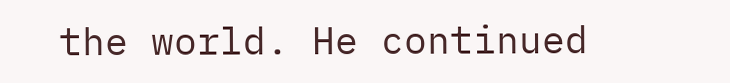the world. He continued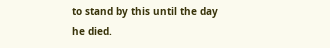to stand by this until the day he died.